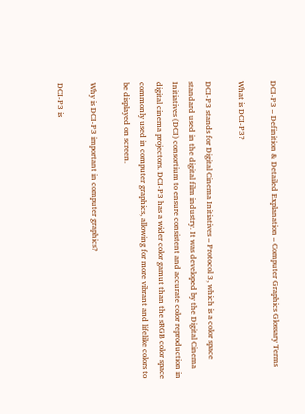DCI-P3 – Definition & Detailed Explanation – Computer Graphics Glossary Terms

What is DCI-P3?

DCI-P3 stands for Digital Cinema Initiatives – Protocol 3, which is a color space standard used in the digital film industry. It was developed by the Digital Cinema Initiatives (DCI) consortium to ensure consistent and accurate color reproduction in digital cinema projectors. DCI-P3 has a wider color gamut than the sRGB color space commonly used in computer graphics, allowing for more vibrant and lifelike colors to be displayed on screen.

Why is DCI-P3 important in computer graphics?

DCI-P3 is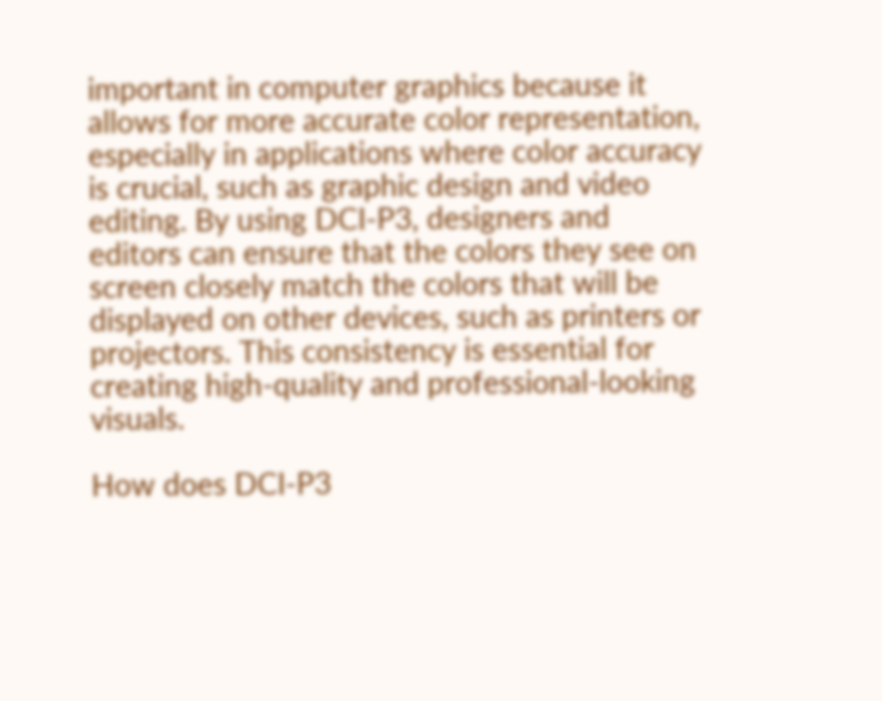important in computer graphics because it allows for more accurate color representation, especially in applications where color accuracy is crucial, such as graphic design and video editing. By using DCI-P3, designers and editors can ensure that the colors they see on screen closely match the colors that will be displayed on other devices, such as printers or projectors. This consistency is essential for creating high-quality and professional-looking visuals.

How does DCI-P3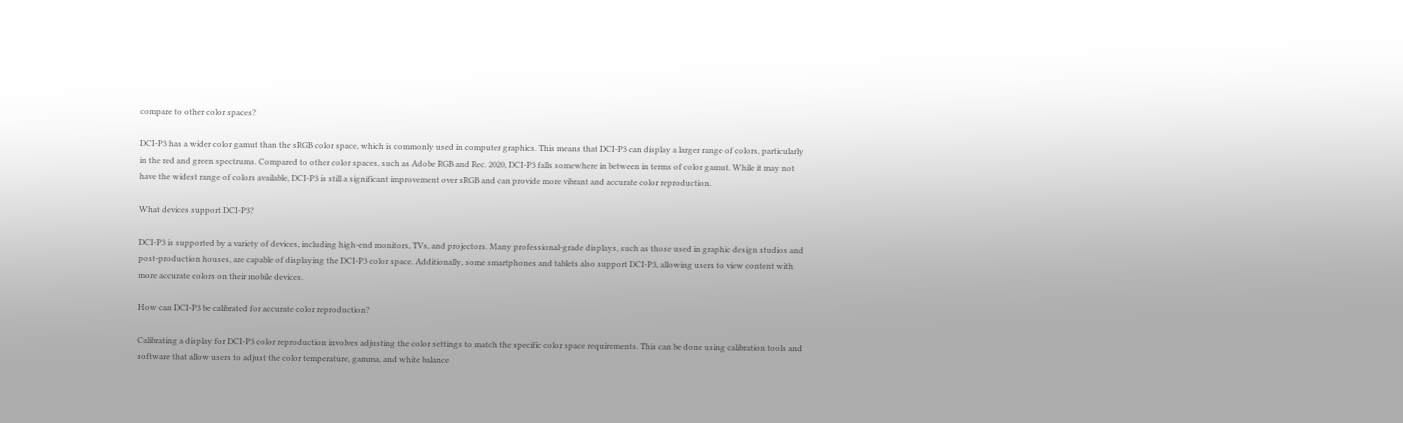compare to other color spaces?

DCI-P3 has a wider color gamut than the sRGB color space, which is commonly used in computer graphics. This means that DCI-P3 can display a larger range of colors, particularly in the red and green spectrums. Compared to other color spaces, such as Adobe RGB and Rec. 2020, DCI-P3 falls somewhere in between in terms of color gamut. While it may not have the widest range of colors available, DCI-P3 is still a significant improvement over sRGB and can provide more vibrant and accurate color reproduction.

What devices support DCI-P3?

DCI-P3 is supported by a variety of devices, including high-end monitors, TVs, and projectors. Many professional-grade displays, such as those used in graphic design studios and post-production houses, are capable of displaying the DCI-P3 color space. Additionally, some smartphones and tablets also support DCI-P3, allowing users to view content with more accurate colors on their mobile devices.

How can DCI-P3 be calibrated for accurate color reproduction?

Calibrating a display for DCI-P3 color reproduction involves adjusting the color settings to match the specific color space requirements. This can be done using calibration tools and software that allow users to adjust the color temperature, gamma, and white balance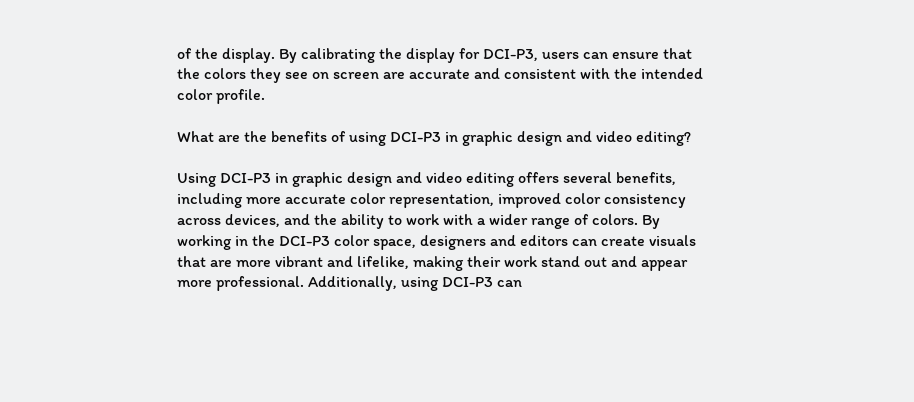of the display. By calibrating the display for DCI-P3, users can ensure that the colors they see on screen are accurate and consistent with the intended color profile.

What are the benefits of using DCI-P3 in graphic design and video editing?

Using DCI-P3 in graphic design and video editing offers several benefits, including more accurate color representation, improved color consistency across devices, and the ability to work with a wider range of colors. By working in the DCI-P3 color space, designers and editors can create visuals that are more vibrant and lifelike, making their work stand out and appear more professional. Additionally, using DCI-P3 can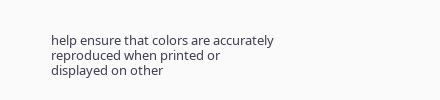help ensure that colors are accurately reproduced when printed or displayed on other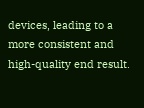devices, leading to a more consistent and high-quality end result.